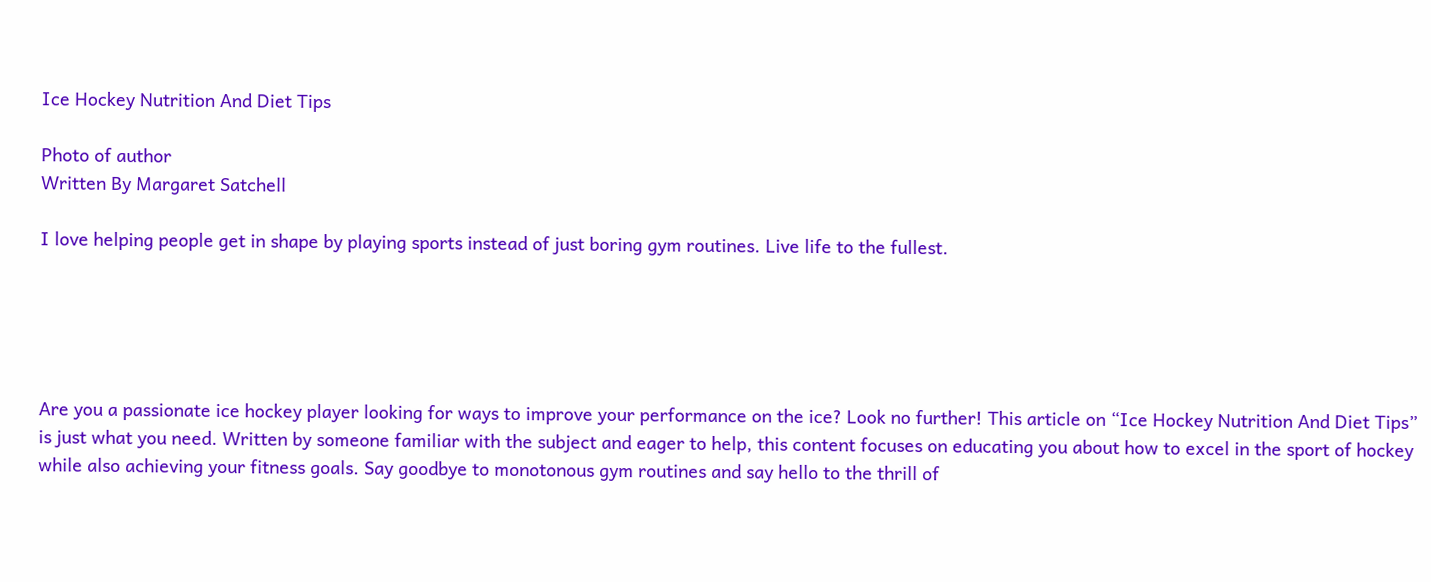Ice Hockey Nutrition And Diet Tips

Photo of author
Written By Margaret Satchell

I love helping people get in shape by playing sports instead of just boring gym routines. Live life to the fullest.





Are you a passionate ice hockey player looking for ways to improve your performance on the ice? Look no further! This article on “Ice Hockey Nutrition And Diet Tips” is just what you need. Written by someone familiar with the subject and eager to help, this content focuses on educating you about how to excel in the sport of hockey while also achieving your fitness goals. Say goodbye to monotonous gym routines and say hello to the thrill of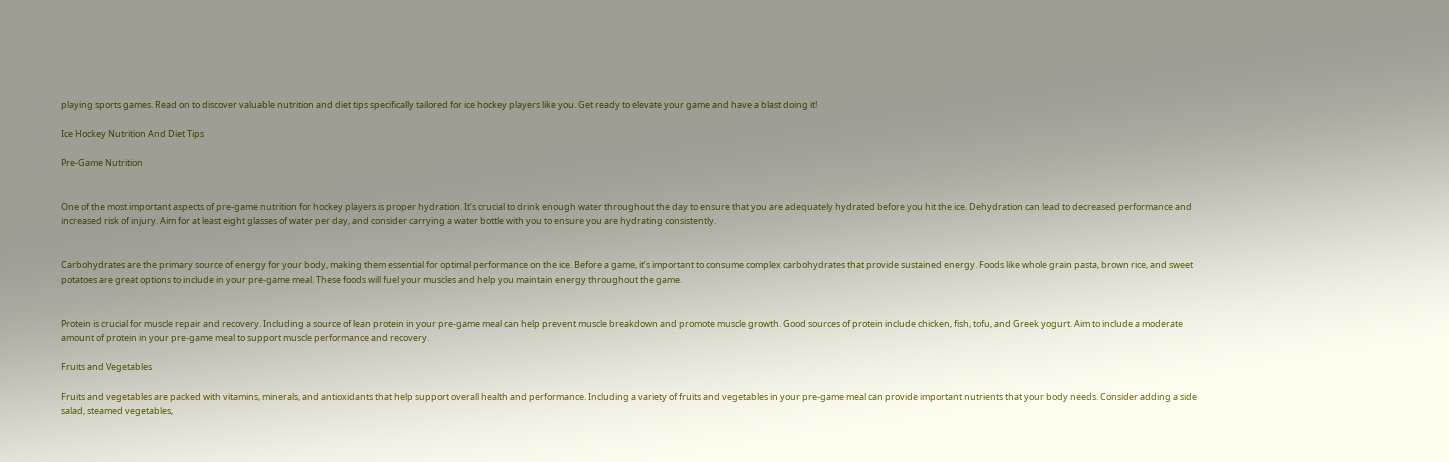playing sports games. Read on to discover valuable nutrition and diet tips specifically tailored for ice hockey players like you. Get ready to elevate your game and have a blast doing it!

Ice Hockey Nutrition And Diet Tips

Pre-Game Nutrition


One of the most important aspects of pre-game nutrition for hockey players is proper hydration. It’s crucial to drink enough water throughout the day to ensure that you are adequately hydrated before you hit the ice. Dehydration can lead to decreased performance and increased risk of injury. Aim for at least eight glasses of water per day, and consider carrying a water bottle with you to ensure you are hydrating consistently.


Carbohydrates are the primary source of energy for your body, making them essential for optimal performance on the ice. Before a game, it’s important to consume complex carbohydrates that provide sustained energy. Foods like whole grain pasta, brown rice, and sweet potatoes are great options to include in your pre-game meal. These foods will fuel your muscles and help you maintain energy throughout the game.


Protein is crucial for muscle repair and recovery. Including a source of lean protein in your pre-game meal can help prevent muscle breakdown and promote muscle growth. Good sources of protein include chicken, fish, tofu, and Greek yogurt. Aim to include a moderate amount of protein in your pre-game meal to support muscle performance and recovery.

Fruits and Vegetables

Fruits and vegetables are packed with vitamins, minerals, and antioxidants that help support overall health and performance. Including a variety of fruits and vegetables in your pre-game meal can provide important nutrients that your body needs. Consider adding a side salad, steamed vegetables,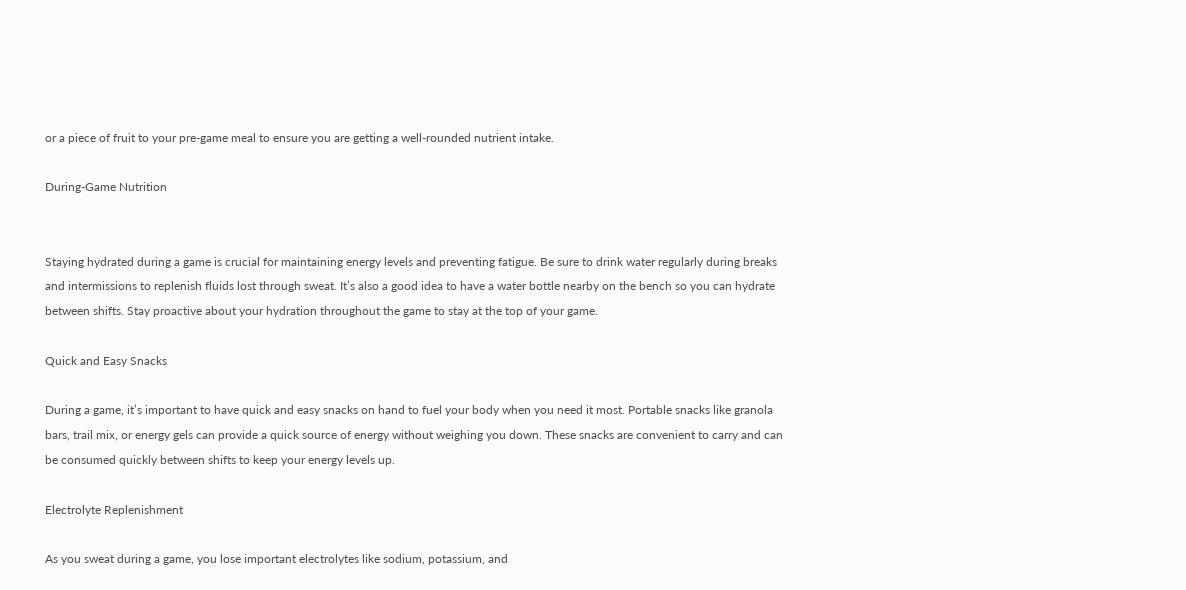or a piece of fruit to your pre-game meal to ensure you are getting a well-rounded nutrient intake.

During-Game Nutrition


Staying hydrated during a game is crucial for maintaining energy levels and preventing fatigue. Be sure to drink water regularly during breaks and intermissions to replenish fluids lost through sweat. It’s also a good idea to have a water bottle nearby on the bench so you can hydrate between shifts. Stay proactive about your hydration throughout the game to stay at the top of your game.

Quick and Easy Snacks

During a game, it’s important to have quick and easy snacks on hand to fuel your body when you need it most. Portable snacks like granola bars, trail mix, or energy gels can provide a quick source of energy without weighing you down. These snacks are convenient to carry and can be consumed quickly between shifts to keep your energy levels up.

Electrolyte Replenishment

As you sweat during a game, you lose important electrolytes like sodium, potassium, and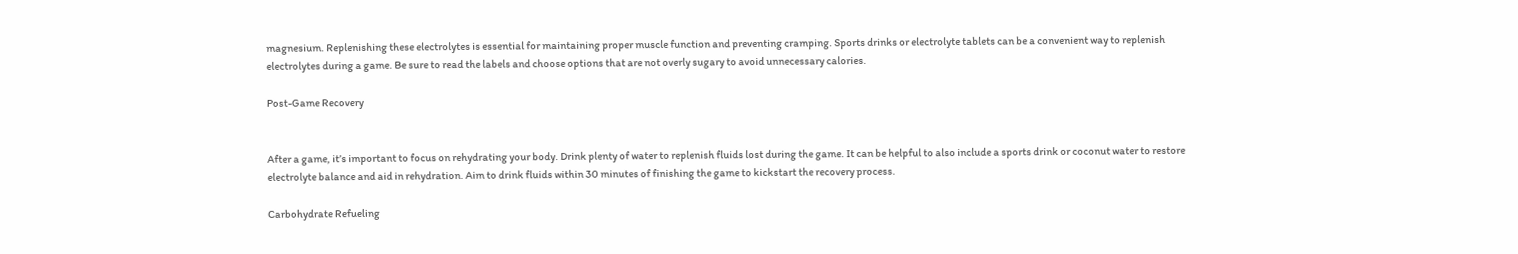magnesium. Replenishing these electrolytes is essential for maintaining proper muscle function and preventing cramping. Sports drinks or electrolyte tablets can be a convenient way to replenish electrolytes during a game. Be sure to read the labels and choose options that are not overly sugary to avoid unnecessary calories.

Post-Game Recovery


After a game, it’s important to focus on rehydrating your body. Drink plenty of water to replenish fluids lost during the game. It can be helpful to also include a sports drink or coconut water to restore electrolyte balance and aid in rehydration. Aim to drink fluids within 30 minutes of finishing the game to kickstart the recovery process.

Carbohydrate Refueling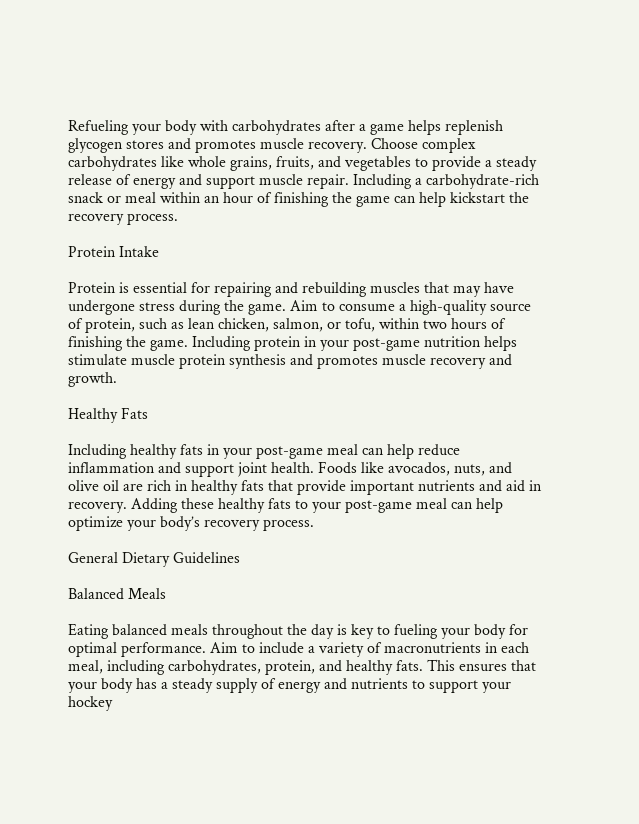Refueling your body with carbohydrates after a game helps replenish glycogen stores and promotes muscle recovery. Choose complex carbohydrates like whole grains, fruits, and vegetables to provide a steady release of energy and support muscle repair. Including a carbohydrate-rich snack or meal within an hour of finishing the game can help kickstart the recovery process.

Protein Intake

Protein is essential for repairing and rebuilding muscles that may have undergone stress during the game. Aim to consume a high-quality source of protein, such as lean chicken, salmon, or tofu, within two hours of finishing the game. Including protein in your post-game nutrition helps stimulate muscle protein synthesis and promotes muscle recovery and growth.

Healthy Fats

Including healthy fats in your post-game meal can help reduce inflammation and support joint health. Foods like avocados, nuts, and olive oil are rich in healthy fats that provide important nutrients and aid in recovery. Adding these healthy fats to your post-game meal can help optimize your body’s recovery process.

General Dietary Guidelines

Balanced Meals

Eating balanced meals throughout the day is key to fueling your body for optimal performance. Aim to include a variety of macronutrients in each meal, including carbohydrates, protein, and healthy fats. This ensures that your body has a steady supply of energy and nutrients to support your hockey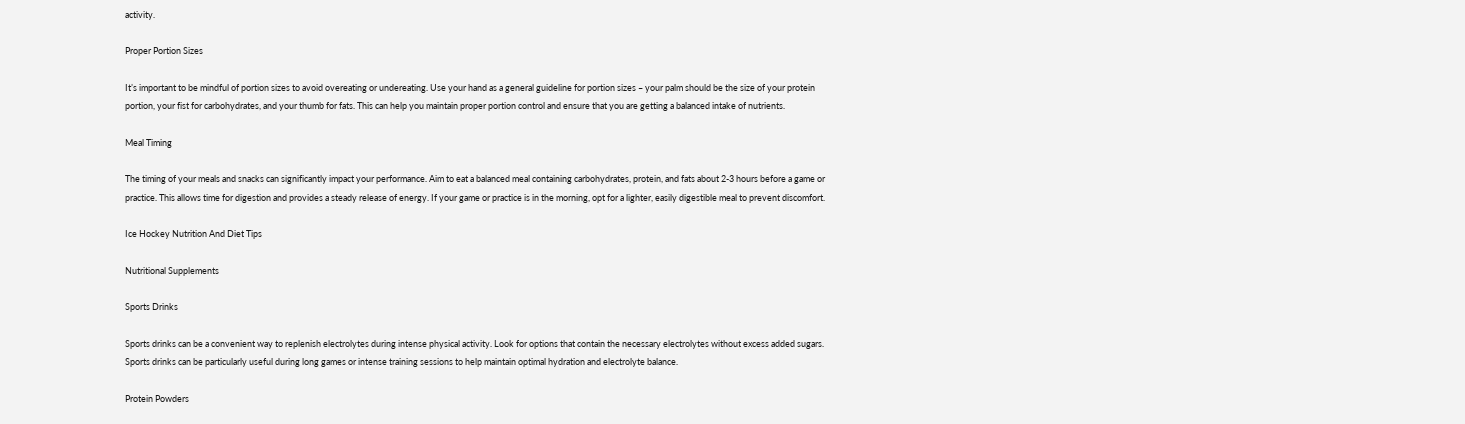activity.

Proper Portion Sizes

It’s important to be mindful of portion sizes to avoid overeating or undereating. Use your hand as a general guideline for portion sizes – your palm should be the size of your protein portion, your fist for carbohydrates, and your thumb for fats. This can help you maintain proper portion control and ensure that you are getting a balanced intake of nutrients.

Meal Timing

The timing of your meals and snacks can significantly impact your performance. Aim to eat a balanced meal containing carbohydrates, protein, and fats about 2-3 hours before a game or practice. This allows time for digestion and provides a steady release of energy. If your game or practice is in the morning, opt for a lighter, easily digestible meal to prevent discomfort.

Ice Hockey Nutrition And Diet Tips

Nutritional Supplements

Sports Drinks

Sports drinks can be a convenient way to replenish electrolytes during intense physical activity. Look for options that contain the necessary electrolytes without excess added sugars. Sports drinks can be particularly useful during long games or intense training sessions to help maintain optimal hydration and electrolyte balance.

Protein Powders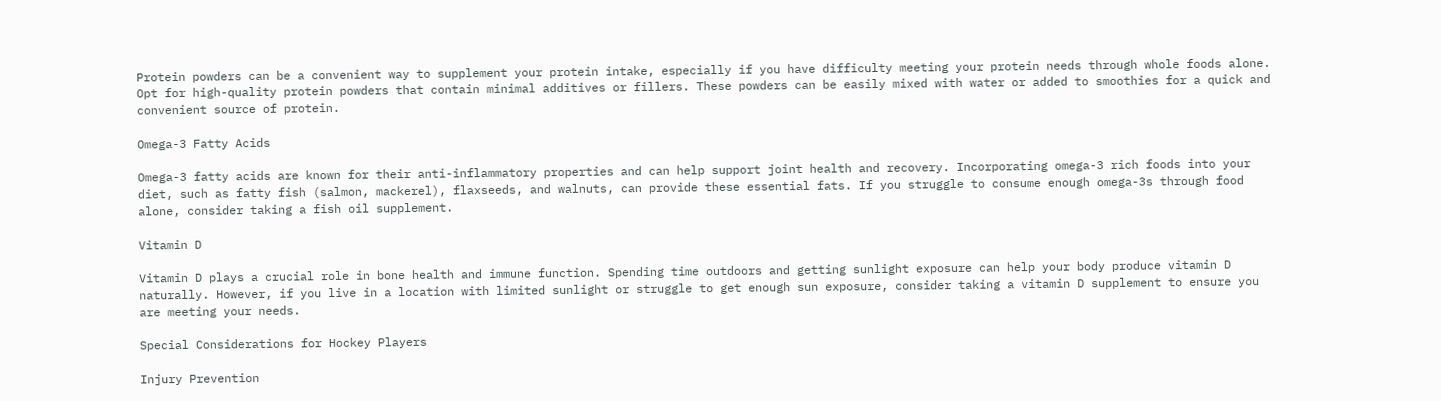Protein powders can be a convenient way to supplement your protein intake, especially if you have difficulty meeting your protein needs through whole foods alone. Opt for high-quality protein powders that contain minimal additives or fillers. These powders can be easily mixed with water or added to smoothies for a quick and convenient source of protein.

Omega-3 Fatty Acids

Omega-3 fatty acids are known for their anti-inflammatory properties and can help support joint health and recovery. Incorporating omega-3 rich foods into your diet, such as fatty fish (salmon, mackerel), flaxseeds, and walnuts, can provide these essential fats. If you struggle to consume enough omega-3s through food alone, consider taking a fish oil supplement.

Vitamin D

Vitamin D plays a crucial role in bone health and immune function. Spending time outdoors and getting sunlight exposure can help your body produce vitamin D naturally. However, if you live in a location with limited sunlight or struggle to get enough sun exposure, consider taking a vitamin D supplement to ensure you are meeting your needs.

Special Considerations for Hockey Players

Injury Prevention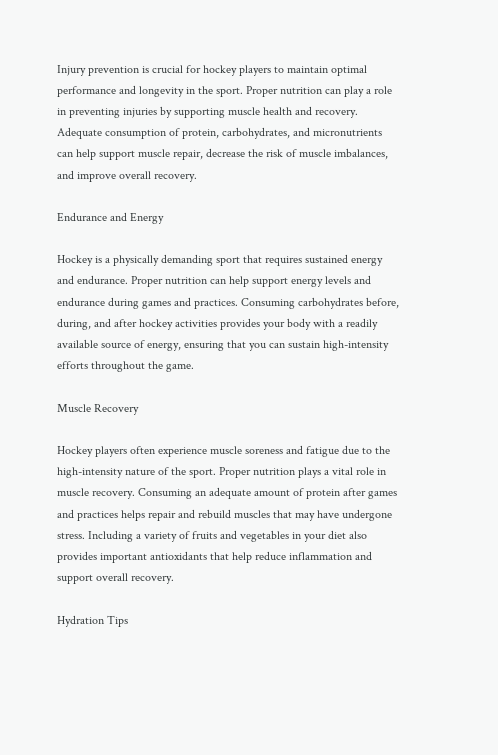Injury prevention is crucial for hockey players to maintain optimal performance and longevity in the sport. Proper nutrition can play a role in preventing injuries by supporting muscle health and recovery. Adequate consumption of protein, carbohydrates, and micronutrients can help support muscle repair, decrease the risk of muscle imbalances, and improve overall recovery.

Endurance and Energy

Hockey is a physically demanding sport that requires sustained energy and endurance. Proper nutrition can help support energy levels and endurance during games and practices. Consuming carbohydrates before, during, and after hockey activities provides your body with a readily available source of energy, ensuring that you can sustain high-intensity efforts throughout the game.

Muscle Recovery

Hockey players often experience muscle soreness and fatigue due to the high-intensity nature of the sport. Proper nutrition plays a vital role in muscle recovery. Consuming an adequate amount of protein after games and practices helps repair and rebuild muscles that may have undergone stress. Including a variety of fruits and vegetables in your diet also provides important antioxidants that help reduce inflammation and support overall recovery.

Hydration Tips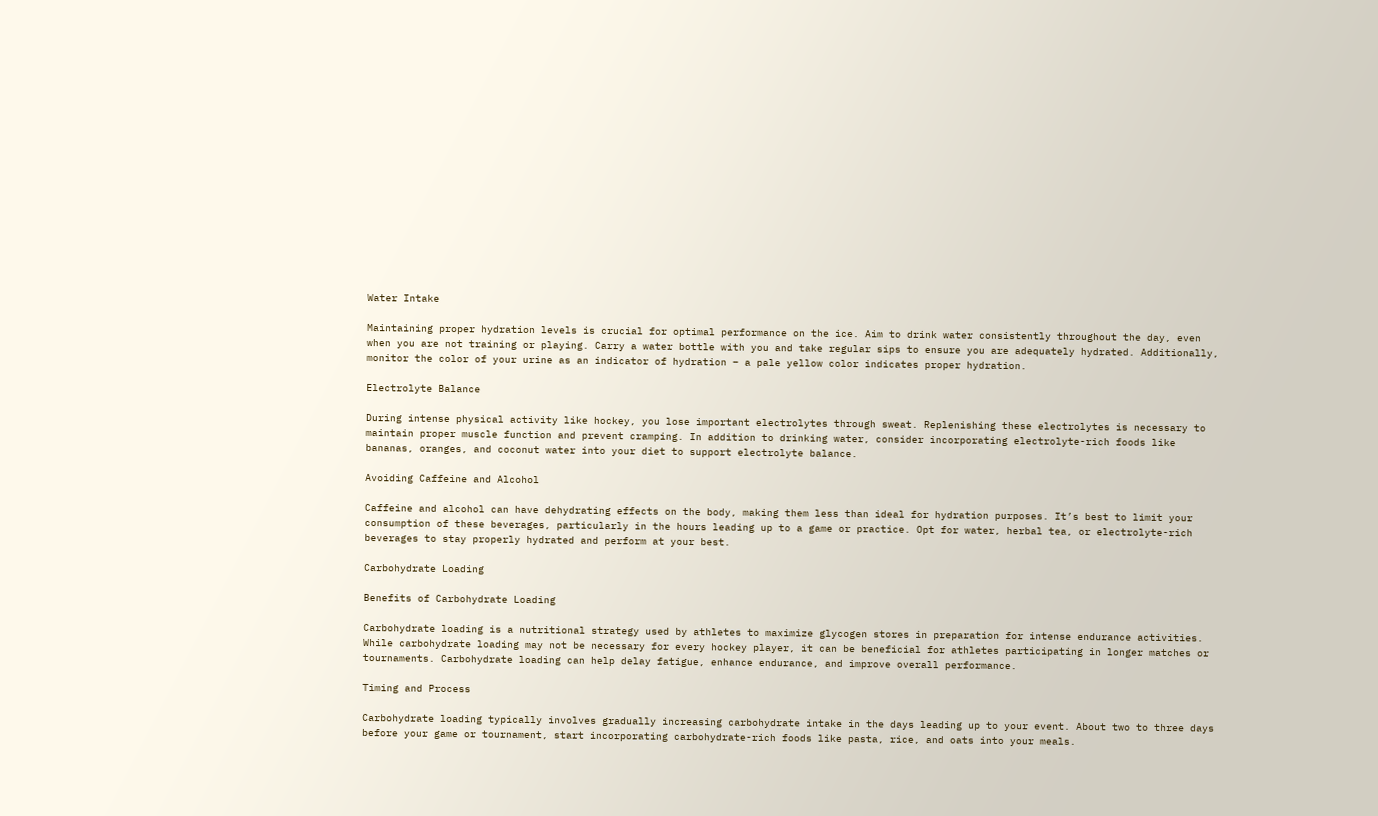Water Intake

Maintaining proper hydration levels is crucial for optimal performance on the ice. Aim to drink water consistently throughout the day, even when you are not training or playing. Carry a water bottle with you and take regular sips to ensure you are adequately hydrated. Additionally, monitor the color of your urine as an indicator of hydration – a pale yellow color indicates proper hydration.

Electrolyte Balance

During intense physical activity like hockey, you lose important electrolytes through sweat. Replenishing these electrolytes is necessary to maintain proper muscle function and prevent cramping. In addition to drinking water, consider incorporating electrolyte-rich foods like bananas, oranges, and coconut water into your diet to support electrolyte balance.

Avoiding Caffeine and Alcohol

Caffeine and alcohol can have dehydrating effects on the body, making them less than ideal for hydration purposes. It’s best to limit your consumption of these beverages, particularly in the hours leading up to a game or practice. Opt for water, herbal tea, or electrolyte-rich beverages to stay properly hydrated and perform at your best.

Carbohydrate Loading

Benefits of Carbohydrate Loading

Carbohydrate loading is a nutritional strategy used by athletes to maximize glycogen stores in preparation for intense endurance activities. While carbohydrate loading may not be necessary for every hockey player, it can be beneficial for athletes participating in longer matches or tournaments. Carbohydrate loading can help delay fatigue, enhance endurance, and improve overall performance.

Timing and Process

Carbohydrate loading typically involves gradually increasing carbohydrate intake in the days leading up to your event. About two to three days before your game or tournament, start incorporating carbohydrate-rich foods like pasta, rice, and oats into your meals.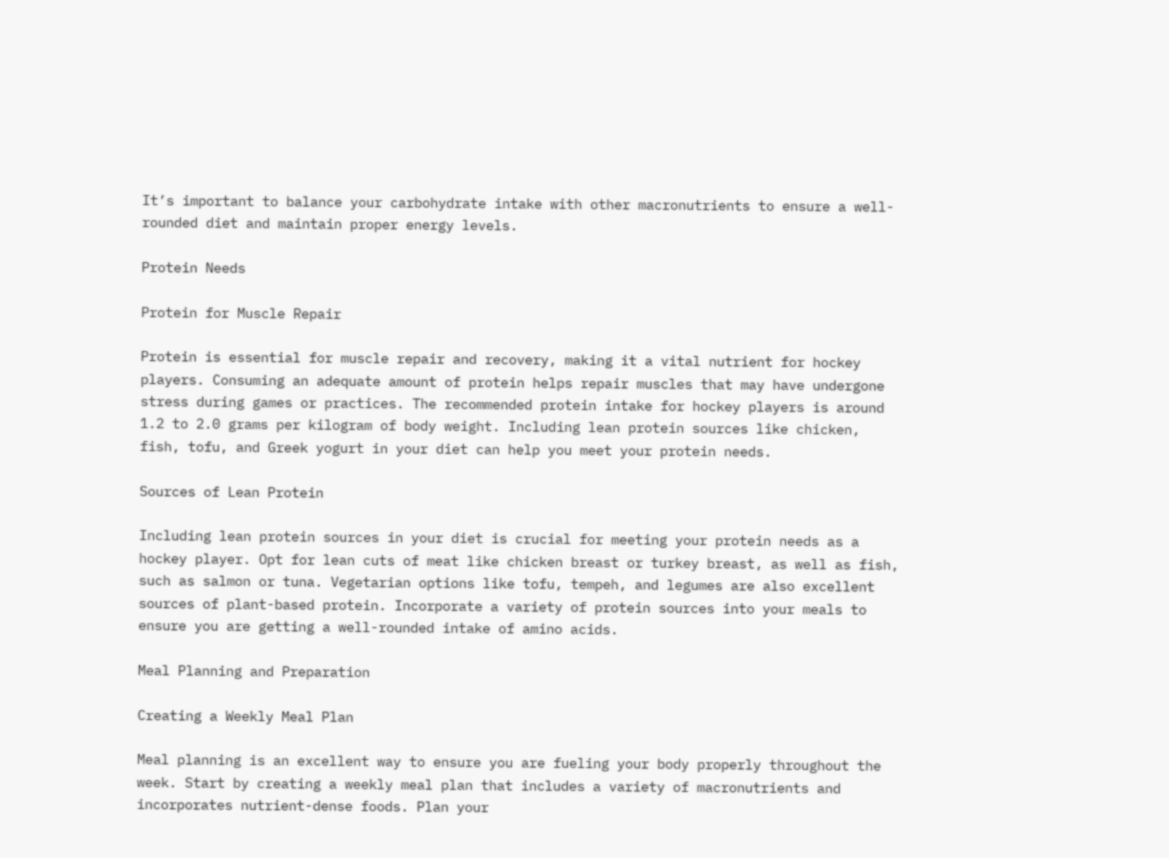It’s important to balance your carbohydrate intake with other macronutrients to ensure a well-rounded diet and maintain proper energy levels.

Protein Needs

Protein for Muscle Repair

Protein is essential for muscle repair and recovery, making it a vital nutrient for hockey players. Consuming an adequate amount of protein helps repair muscles that may have undergone stress during games or practices. The recommended protein intake for hockey players is around 1.2 to 2.0 grams per kilogram of body weight. Including lean protein sources like chicken, fish, tofu, and Greek yogurt in your diet can help you meet your protein needs.

Sources of Lean Protein

Including lean protein sources in your diet is crucial for meeting your protein needs as a hockey player. Opt for lean cuts of meat like chicken breast or turkey breast, as well as fish, such as salmon or tuna. Vegetarian options like tofu, tempeh, and legumes are also excellent sources of plant-based protein. Incorporate a variety of protein sources into your meals to ensure you are getting a well-rounded intake of amino acids.

Meal Planning and Preparation

Creating a Weekly Meal Plan

Meal planning is an excellent way to ensure you are fueling your body properly throughout the week. Start by creating a weekly meal plan that includes a variety of macronutrients and incorporates nutrient-dense foods. Plan your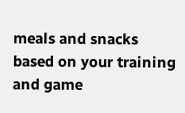meals and snacks based on your training and game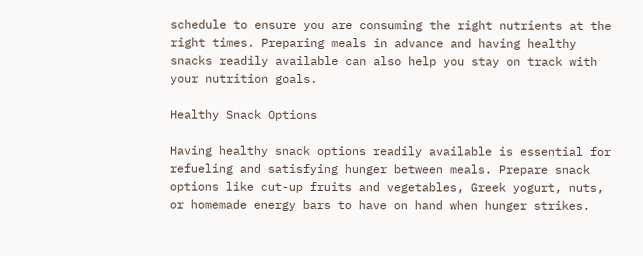schedule to ensure you are consuming the right nutrients at the right times. Preparing meals in advance and having healthy snacks readily available can also help you stay on track with your nutrition goals.

Healthy Snack Options

Having healthy snack options readily available is essential for refueling and satisfying hunger between meals. Prepare snack options like cut-up fruits and vegetables, Greek yogurt, nuts, or homemade energy bars to have on hand when hunger strikes.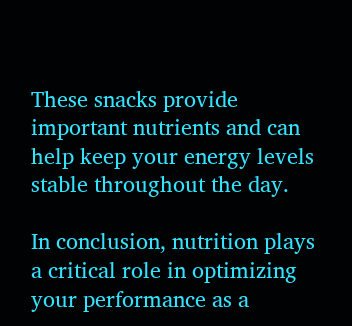These snacks provide important nutrients and can help keep your energy levels stable throughout the day.

In conclusion, nutrition plays a critical role in optimizing your performance as a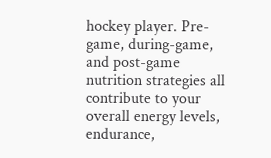hockey player. Pre-game, during-game, and post-game nutrition strategies all contribute to your overall energy levels, endurance,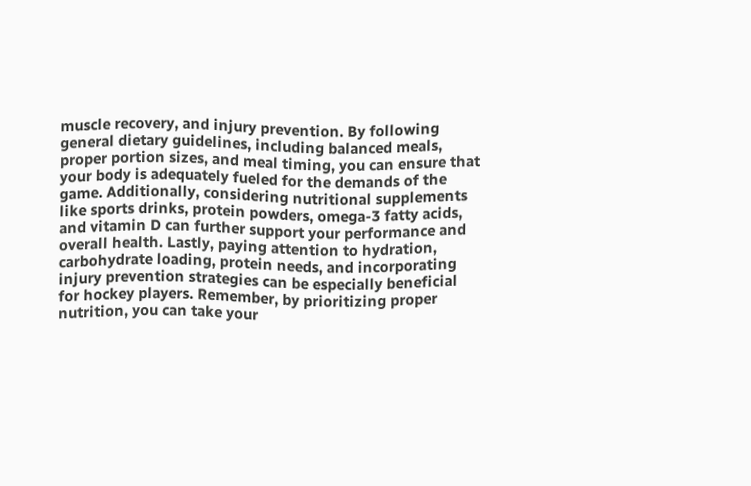muscle recovery, and injury prevention. By following general dietary guidelines, including balanced meals, proper portion sizes, and meal timing, you can ensure that your body is adequately fueled for the demands of the game. Additionally, considering nutritional supplements like sports drinks, protein powders, omega-3 fatty acids, and vitamin D can further support your performance and overall health. Lastly, paying attention to hydration, carbohydrate loading, protein needs, and incorporating injury prevention strategies can be especially beneficial for hockey players. Remember, by prioritizing proper nutrition, you can take your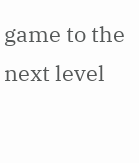game to the next level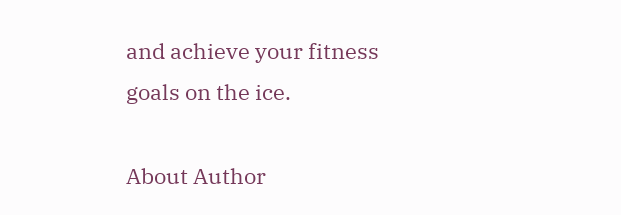and achieve your fitness goals on the ice.

About Author